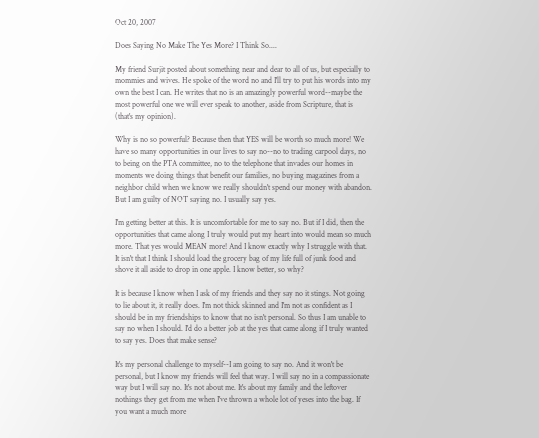Oct 20, 2007

Does Saying No Make The Yes More? I Think So....

My friend Surjit posted about something near and dear to all of us, but especially to mommies and wives. He spoke of the word no and I'll try to put his words into my own the best I can. He writes that no is an amazingly powerful word--maybe the most powerful one we will ever speak to another, aside from Scripture, that is (that's my opinion).

Why is no so powerful? Because then that YES will be worth so much more! We have so many opportunities in our lives to say no--no to trading carpool days, no to being on the PTA committee, no to the telephone that invades our homes in moments we doing things that benefit our families, no buying magazines from a neighbor child when we know we really shouldn't spend our money with abandon. But I am guilty of NOT saying no. I usually say yes.

I'm getting better at this. It is uncomfortable for me to say no. But if I did, then the opportunities that came along I truly would put my heart into would mean so much more. That yes would MEAN more! And I know exactly why I struggle with that. It isn't that I think I should load the grocery bag of my life full of junk food and shove it all aside to drop in one apple. I know better, so why?

It is because I know when I ask of my friends and they say no it stings. Not going to lie about it, it really does. I'm not thick skinned and I'm not as confident as I should be in my friendships to know that no isn't personal. So thus I am unable to say no when I should. I'd do a better job at the yes that came along if I truly wanted to say yes. Does that make sense?

It's my personal challenge to myself--I am going to say no. And it won't be personal, but I know my friends will feel that way. I will say no in a compassionate way but I will say no. It's not about me. It's about my family and the leftover nothings they get from me when I've thrown a whole lot of yeses into the bag. If you want a much more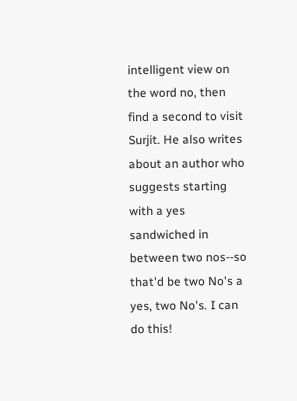intelligent view on the word no, then find a second to visit Surjit. He also writes about an author who suggests starting with a yes sandwiched in between two nos--so that'd be two No's a yes, two No's. I can do this!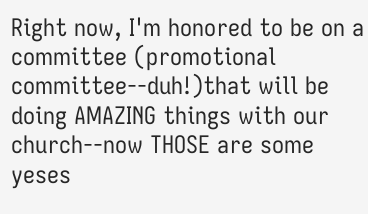Right now, I'm honored to be on a committee (promotional committee--duh!)that will be doing AMAZING things with our church--now THOSE are some yeses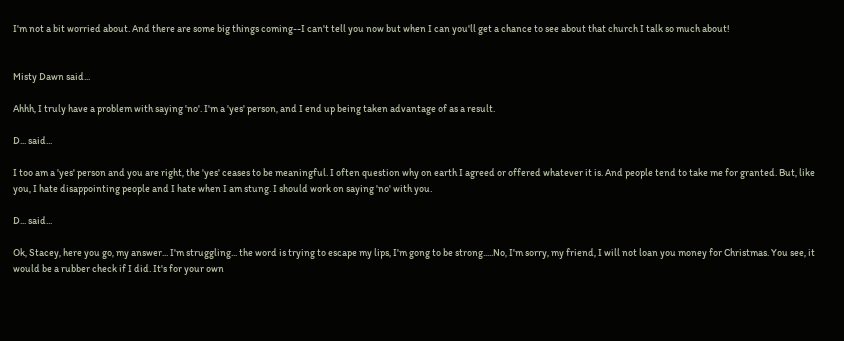I'm not a bit worried about. And there are some big things coming--I can't tell you now but when I can you'll get a chance to see about that church I talk so much about!


Misty Dawn said...

Ahhh, I truly have a problem with saying 'no'. I'm a 'yes' person, and I end up being taken advantage of as a result.

D... said...

I too am a 'yes' person and you are right, the 'yes' ceases to be meaningful. I often question why on earth I agreed or offered whatever it is. And people tend to take me for granted. But, like you, I hate disappointing people and I hate when I am stung. I should work on saying 'no' with you.

D... said...

Ok, Stacey, here you go, my answer... I'm struggling... the word is trying to escape my lips, I'm gong to be strong.....No, I'm sorry, my friend, I will not loan you money for Christmas. You see, it would be a rubber check if I did. It's for your own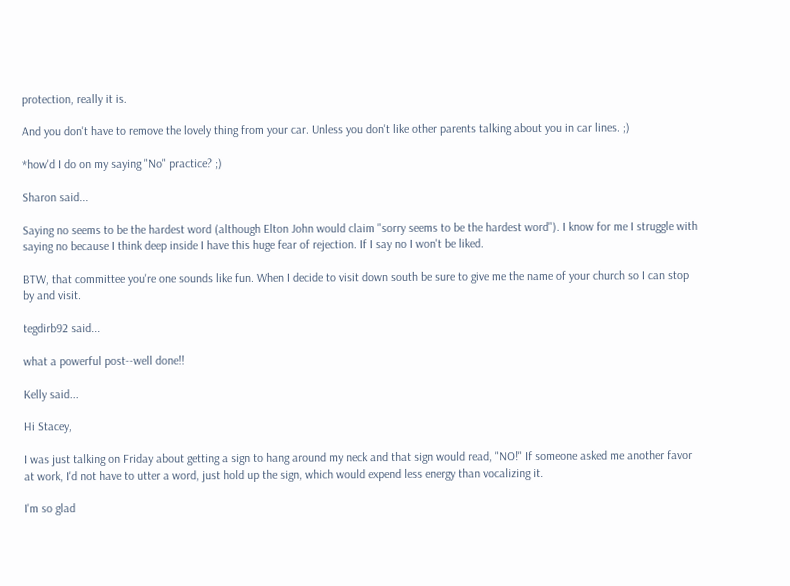protection, really it is.

And you don't have to remove the lovely thing from your car. Unless you don't like other parents talking about you in car lines. ;)

*how'd I do on my saying "No" practice? ;)

Sharon said...

Saying no seems to be the hardest word (although Elton John would claim "sorry seems to be the hardest word"). I know for me I struggle with saying no because I think deep inside I have this huge fear of rejection. If I say no I won't be liked.

BTW, that committee you're one sounds like fun. When I decide to visit down south be sure to give me the name of your church so I can stop by and visit.

tegdirb92 said...

what a powerful post--well done!!

Kelly said...

Hi Stacey,

I was just talking on Friday about getting a sign to hang around my neck and that sign would read, "NO!" If someone asked me another favor at work, I'd not have to utter a word, just hold up the sign, which would expend less energy than vocalizing it.

I'm so glad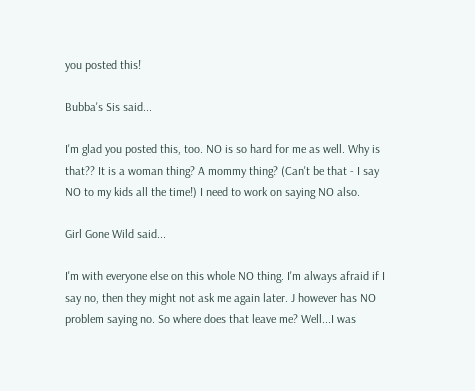you posted this!

Bubba's Sis said...

I'm glad you posted this, too. NO is so hard for me as well. Why is that?? It is a woman thing? A mommy thing? (Can't be that - I say NO to my kids all the time!) I need to work on saying NO also.

Girl Gone Wild said...

I'm with everyone else on this whole NO thing. I'm always afraid if I say no, then they might not ask me again later. J however has NO problem saying no. So where does that leave me? Well...I was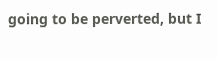going to be perverted, but I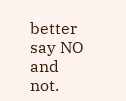better say NO and not.